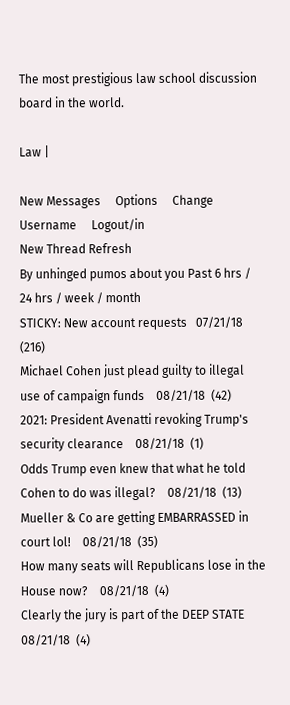The most prestigious law school discussion board in the world.

Law |

New Messages     Options     Change Username     Logout/in
New Thread Refresh
By unhinged pumos about you Past 6 hrs / 24 hrs / week / month
STICKY: New account requests   07/21/18  (216)
Michael Cohen just plead guilty to illegal use of campaign funds    08/21/18  (42)
2021: President Avenatti revoking Trump's security clearance    08/21/18  (1)
Odds Trump even knew that what he told Cohen to do was illegal?    08/21/18  (13)
Mueller & Co are getting EMBARRASSED in court lol!    08/21/18  (35)
How many seats will Republicans lose in the House now?    08/21/18  (4)
Clearly the jury is part of the DEEP STATE    08/21/18  (4)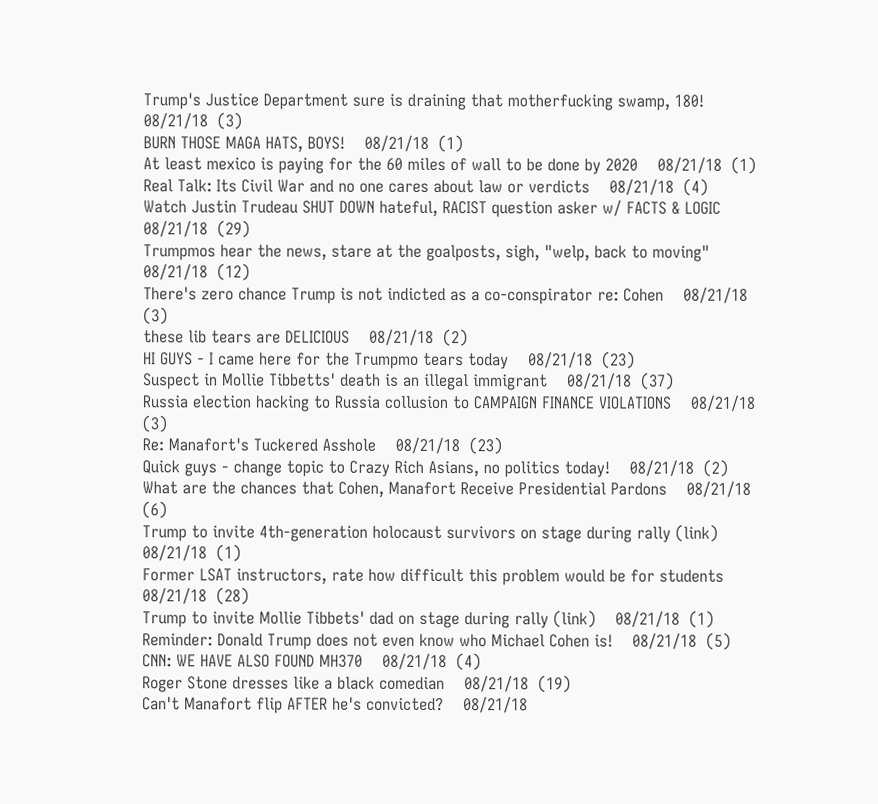Trump's Justice Department sure is draining that motherfucking swamp, 180!    08/21/18  (3)
BURN THOSE MAGA HATS, BOYS!    08/21/18  (1)
At least mexico is paying for the 60 miles of wall to be done by 2020    08/21/18  (1)
Real Talk: Its Civil War and no one cares about law or verdicts    08/21/18  (4)
Watch Justin Trudeau SHUT DOWN hateful, RACIST question asker w/ FACTS & LOGIC    08/21/18  (29)
Trumpmos hear the news, stare at the goalposts, sigh, "welp, back to moving"    08/21/18  (12)
There's zero chance Trump is not indicted as a co-conspirator re: Cohen    08/21/18  (3)
these lib tears are DELICIOUS    08/21/18  (2)
HI GUYS - I came here for the Trumpmo tears today    08/21/18  (23)
Suspect in Mollie Tibbetts' death is an illegal immigrant    08/21/18  (37)
Russia election hacking to Russia collusion to CAMPAIGN FINANCE VIOLATIONS    08/21/18  (3)
Re: Manafort's Tuckered Asshole    08/21/18  (23)
Quick guys - change topic to Crazy Rich Asians, no politics today!    08/21/18  (2)
What are the chances that Cohen, Manafort Receive Presidential Pardons    08/21/18  (6)
Trump to invite 4th-generation holocaust survivors on stage during rally (link)    08/21/18  (1)
Former LSAT instructors, rate how difficult this problem would be for students    08/21/18  (28)
Trump to invite Mollie Tibbets' dad on stage during rally (link)    08/21/18  (1)
Reminder: Donald Trump does not even know who Michael Cohen is!    08/21/18  (5)
CNN: WE HAVE ALSO FOUND MH370    08/21/18  (4)
Roger Stone dresses like a black comedian    08/21/18  (19)
Can't Manafort flip AFTER he's convicted?    08/21/18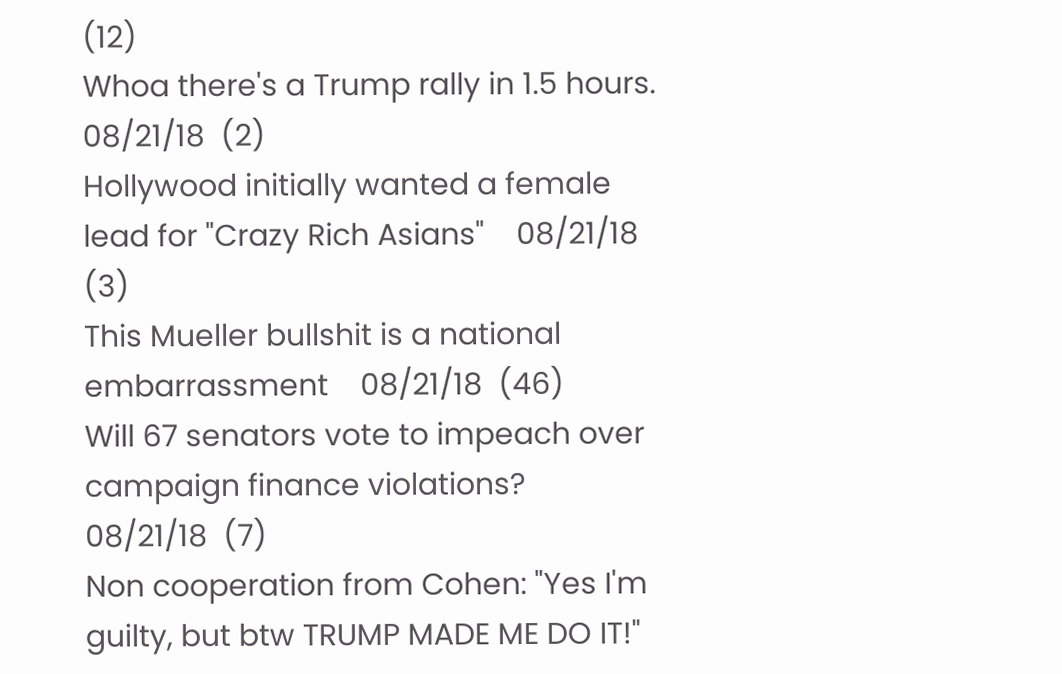(12)
Whoa there's a Trump rally in 1.5 hours.    08/21/18  (2)
Hollywood initially wanted a female lead for "Crazy Rich Asians"    08/21/18  (3)
This Mueller bullshit is a national embarrassment    08/21/18  (46)
Will 67 senators vote to impeach over campaign finance violations?    08/21/18  (7)
Non cooperation from Cohen: "Yes I'm guilty, but btw TRUMP MADE ME DO IT!"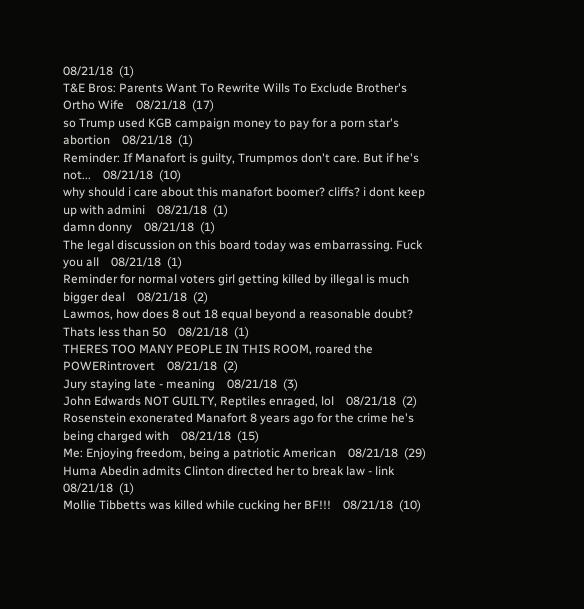08/21/18  (1)
T&E Bros: Parents Want To Rewrite Wills To Exclude Brother's Ortho Wife    08/21/18  (17)
so Trump used KGB campaign money to pay for a porn star's abortion    08/21/18  (1)
Reminder: If Manafort is guilty, Trumpmos don't care. But if he's not...    08/21/18  (10)
why should i care about this manafort boomer? cliffs? i dont keep up with admini    08/21/18  (1)
damn donny    08/21/18  (1)
The legal discussion on this board today was embarrassing. Fuck you all    08/21/18  (1)
Reminder for normal voters girl getting killed by illegal is much bigger deal    08/21/18  (2)
Lawmos, how does 8 out 18 equal beyond a reasonable doubt? Thats less than 50    08/21/18  (1)
THERES TOO MANY PEOPLE IN THIS ROOM, roared the POWERintrovert    08/21/18  (2)
Jury staying late - meaning    08/21/18  (3)
John Edwards NOT GUILTY, Reptiles enraged, lol    08/21/18  (2)
Rosenstein exonerated Manafort 8 years ago for the crime he's being charged with    08/21/18  (15)
Me: Enjoying freedom, being a patriotic American    08/21/18  (29)
Huma Abedin admits Clinton directed her to break law - link    08/21/18  (1)
Mollie Tibbetts was killed while cucking her BF!!!    08/21/18  (10)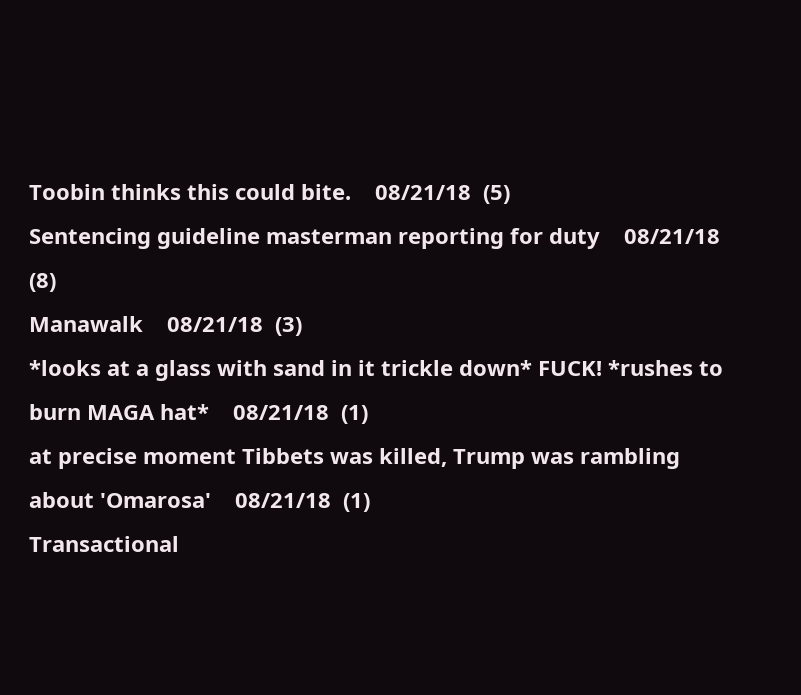Toobin thinks this could bite.    08/21/18  (5)
Sentencing guideline masterman reporting for duty    08/21/18  (8)
Manawalk    08/21/18  (3)
*looks at a glass with sand in it trickle down* FUCK! *rushes to burn MAGA hat*    08/21/18  (1)
at precise moment Tibbets was killed, Trump was rambling about 'Omarosa'    08/21/18  (1)
Transactional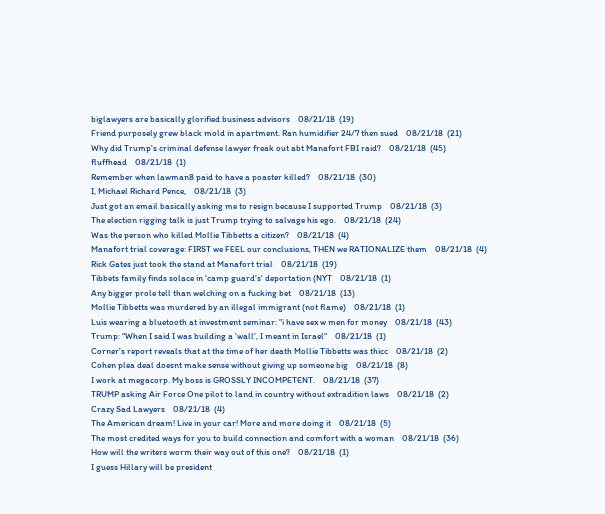biglawyers are basically glorified business advisors    08/21/18  (19)
Friend purposely grew black mold in apartment. Ran humidifier 24/7 then sued    08/21/18  (21)
Why did Trump's criminal defense lawyer freak out abt Manafort FBI raid?    08/21/18  (45)
fluffhead    08/21/18  (1)
Remember when lawman8 paid to have a poaster killed?    08/21/18  (30)
I, Michael Richard Pence,    08/21/18  (3)
Just got an email basically asking me to resign because I supported Trump    08/21/18  (3)
The election rigging talk is just Trump trying to salvage his ego.    08/21/18  (24)
Was the person who killed Mollie Tibbetts a citizen?    08/21/18  (4)
Manafort trial coverage: FIRST we FEEL our conclusions, THEN we RATIONALIZE them    08/21/18  (4)
Rick Gates just took the stand at Manafort trial    08/21/18  (19)
Tibbets family finds solace in 'camp guard's' deportation (NYT    08/21/18  (1)
Any bigger prole tell than welching on a fucking bet    08/21/18  (13)
Mollie Tibbetts was murdered by an illegal immigrant (not flame)    08/21/18  (1)
Luis wearing a bluetooth at investment seminar: "i have sex w men for money    08/21/18  (43)
Trump: "When I said I was building a 'wall', I meant in Israel"    08/21/18  (1)
Corner's report reveals that at the time of her death Mollie Tibbetts was thicc    08/21/18  (2)
Cohen plea deal doesnt make sense without giving up someone big    08/21/18  (8)
I work at megacorp. My boss is GROSSLY INCOMPETENT.    08/21/18  (37)
TRUMP asking Air Force One pilot to land in country without extradition laws    08/21/18  (2)
Crazy Sad Lawyers    08/21/18  (4)
The American dream! Live in your car! More and more doing it    08/21/18  (5)
The most credited ways for you to build connection and comfort with a woman    08/21/18  (36)
How will the writers worm their way out of this one?    08/21/18  (1)
I guess Hillary will be president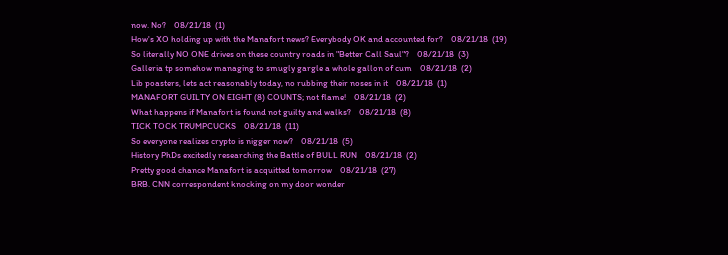now. No?    08/21/18  (1)
How's XO holding up with the Manafort news? Everybody OK and accounted for?    08/21/18  (19)
So literally NO ONE drives on these country roads in "Better Call Saul"?    08/21/18  (3)
Galleria tp somehow managing to smugly gargle a whole gallon of cum    08/21/18  (2)
Lib poasters, lets act reasonably today, no rubbing their noses in it    08/21/18  (1)
MANAFORT GUILTY ON EIGHT (8) COUNTS; not flame!    08/21/18  (2)
What happens if Manafort is found not guilty and walks?    08/21/18  (8)
TICK TOCK TRUMPCUCKS    08/21/18  (11)
So everyone realizes crypto is nigger now?    08/21/18  (5)
History PhDs excitedly researching the Battle of BULL RUN    08/21/18  (2)
Pretty good chance Manafort is acquitted tomorrow    08/21/18  (27)
BRB. CNN correspondent knocking on my door wonder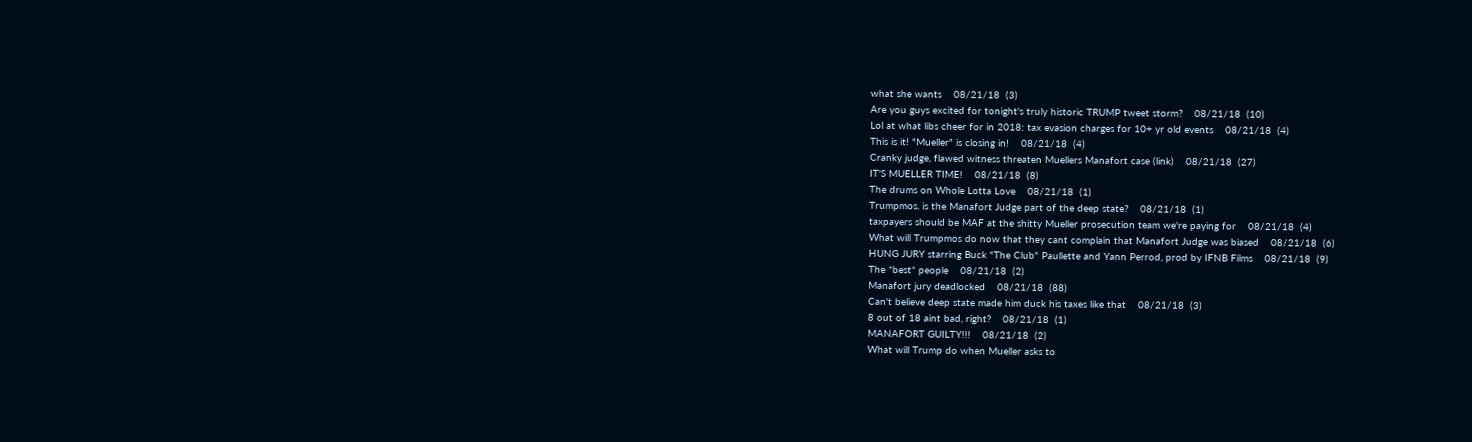what she wants    08/21/18  (3)
Are you guys excited for tonight's truly historic TRUMP tweet storm?    08/21/18  (10)
Lol at what libs cheer for in 2018: tax evasion charges for 10+ yr old events    08/21/18  (4)
This is it! "Mueller" is closing in!    08/21/18  (4)
Cranky judge, flawed witness threaten Muellers Manafort case (link)    08/21/18  (27)
IT'S MUELLER TIME!    08/21/18  (8)
The drums on Whole Lotta Love    08/21/18  (1)
Trumpmos. is the Manafort Judge part of the deep state?    08/21/18  (1)
taxpayers should be MAF at the shitty Mueller prosecution team we're paying for    08/21/18  (4)
What will Trumpmos do now that they cant complain that Manafort Judge was biased    08/21/18  (6)
HUNG JURY starring Buck "The Club" Paullette and Yann Perrod, prod by IFNB Films    08/21/18  (9)
The *best* people    08/21/18  (2)
Manafort jury deadlocked    08/21/18  (88)
Can't believe deep state made him duck his taxes like that    08/21/18  (3)
8 out of 18 aint bad, right?    08/21/18  (1)
MANAFORT GUILTY!!!    08/21/18  (2)
What will Trump do when Mueller asks to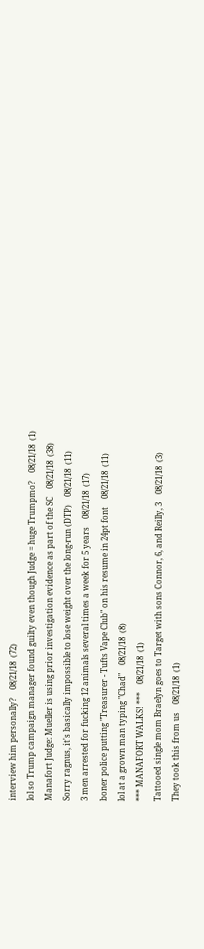interview him personally?    08/21/18  (72)
lol so Trump campaign manager found guilty even though Judge = huge Trumpmo?    08/21/18  (1)
Manafort Judge: Mueller is using prior investigation evidence as part of the SC    08/21/18  (38)
Sorry ragnus, it's basically impossible to lose weight over the long-run (DTP)    08/21/18  (11)
3 men arrested for fucking 12 animals several times a week for 5 years    08/21/18  (17)
boner police putting "Treasurer - Tufts Vape Club" on his resume in 24pt font    08/21/18  (11)
lol at a grown man typing "Chad"    08/21/18  (8)
*** MANAFORT WALKS! ***    08/21/18  (1)
Tattooed single mom Braelyn goes to Target with sons Connor, 6, and Reilly, 3    08/21/18  (3)
They took this from us    08/21/18  (1)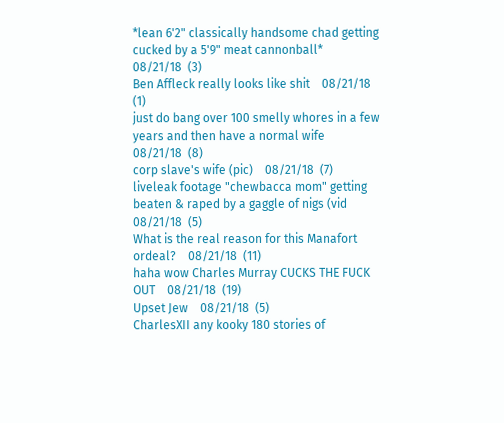*lean 6'2" classically handsome chad getting cucked by a 5'9" meat cannonball*    08/21/18  (3)
Ben Affleck really looks like shit    08/21/18  (1)
just do bang over 100 smelly whores in a few years and then have a normal wife    08/21/18  (8)
corp slave's wife (pic)    08/21/18  (7)
liveleak footage "chewbacca mom" getting beaten & raped by a gaggle of nigs (vid    08/21/18  (5)
What is the real reason for this Manafort ordeal?    08/21/18  (11)
haha wow Charles Murray CUCKS THE FUCK OUT    08/21/18  (19)
Upset Jew    08/21/18  (5)
CharlesXII any kooky 180 stories of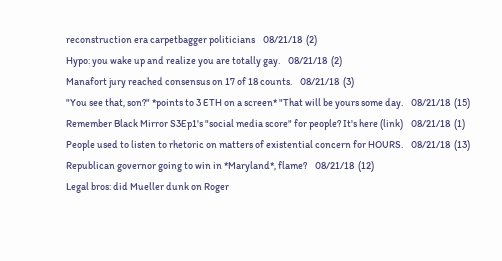reconstruction era carpetbagger politicians    08/21/18  (2)
Hypo: you wake up and realize you are totally gay.    08/21/18  (2)
Manafort jury reached consensus on 17 of 18 counts.    08/21/18  (3)
"You see that, son?" *points to 3 ETH on a screen* "That will be yours some day.    08/21/18  (15)
Remember Black Mirror S3Ep1's "social media score" for people? It's here (link)    08/21/18  (1)
People used to listen to rhetoric on matters of existential concern for HOURS.    08/21/18  (13)
Republican governor going to win in *Maryland*, flame?    08/21/18  (12)
Legal bros: did Mueller dunk on Roger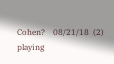Cohen?    08/21/18  (2)
playing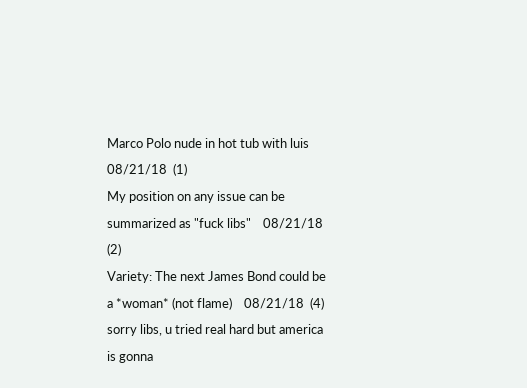Marco Polo nude in hot tub with luis    08/21/18  (1)
My position on any issue can be summarized as "fuck libs"    08/21/18  (2)
Variety: The next James Bond could be a *woman* (not flame)    08/21/18  (4)
sorry libs, u tried real hard but america is gonna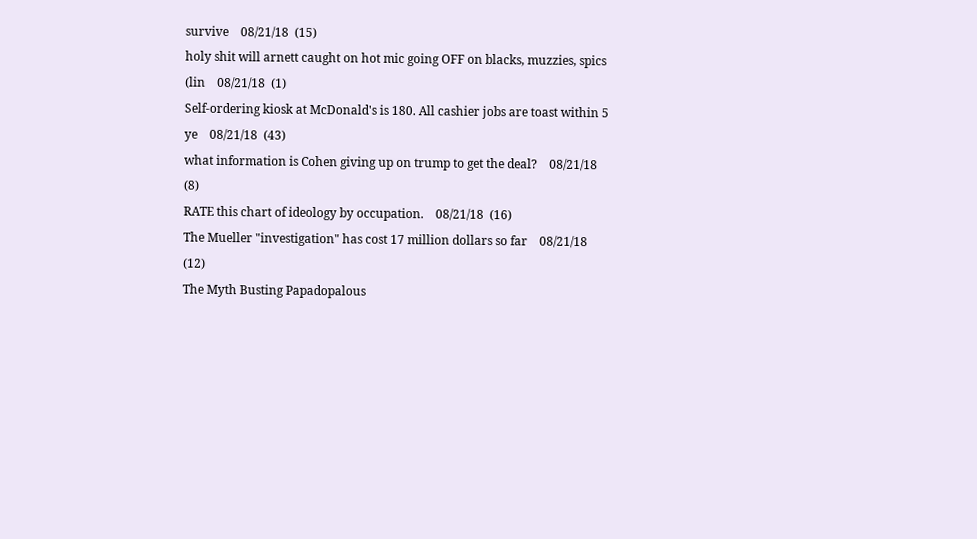survive    08/21/18  (15)
holy shit will arnett caught on hot mic going OFF on blacks, muzzies, spics (lin    08/21/18  (1)
Self-ordering kiosk at McDonald's is 180. All cashier jobs are toast within 5 ye    08/21/18  (43)
what information is Cohen giving up on trump to get the deal?    08/21/18  (8)
RATE this chart of ideology by occupation.    08/21/18  (16)
The Mueller "investigation" has cost 17 million dollars so far    08/21/18  (12)
The Myth Busting Papadopalous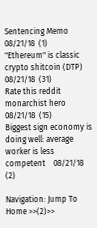Sentencing Memo    08/21/18  (1)
"Ethereum" is classic crypto shitcoin (DTP)    08/21/18  (31)
Rate this reddit monarchist hero    08/21/18  (15)
Biggest sign economy is doing well: average worker is less competent    08/21/18  (2)

Navigation: Jump To Home >>(2)>>